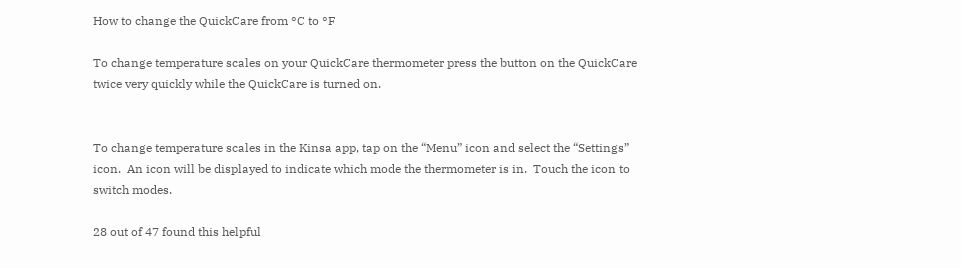How to change the QuickCare from °C to °F

To change temperature scales on your QuickCare thermometer press the button on the QuickCare twice very quickly while the QuickCare is turned on.


To change temperature scales in the Kinsa app, tap on the “Menu” icon and select the “Settings” icon.  An icon will be displayed to indicate which mode the thermometer is in.  Touch the icon to switch modes.

28 out of 47 found this helpful